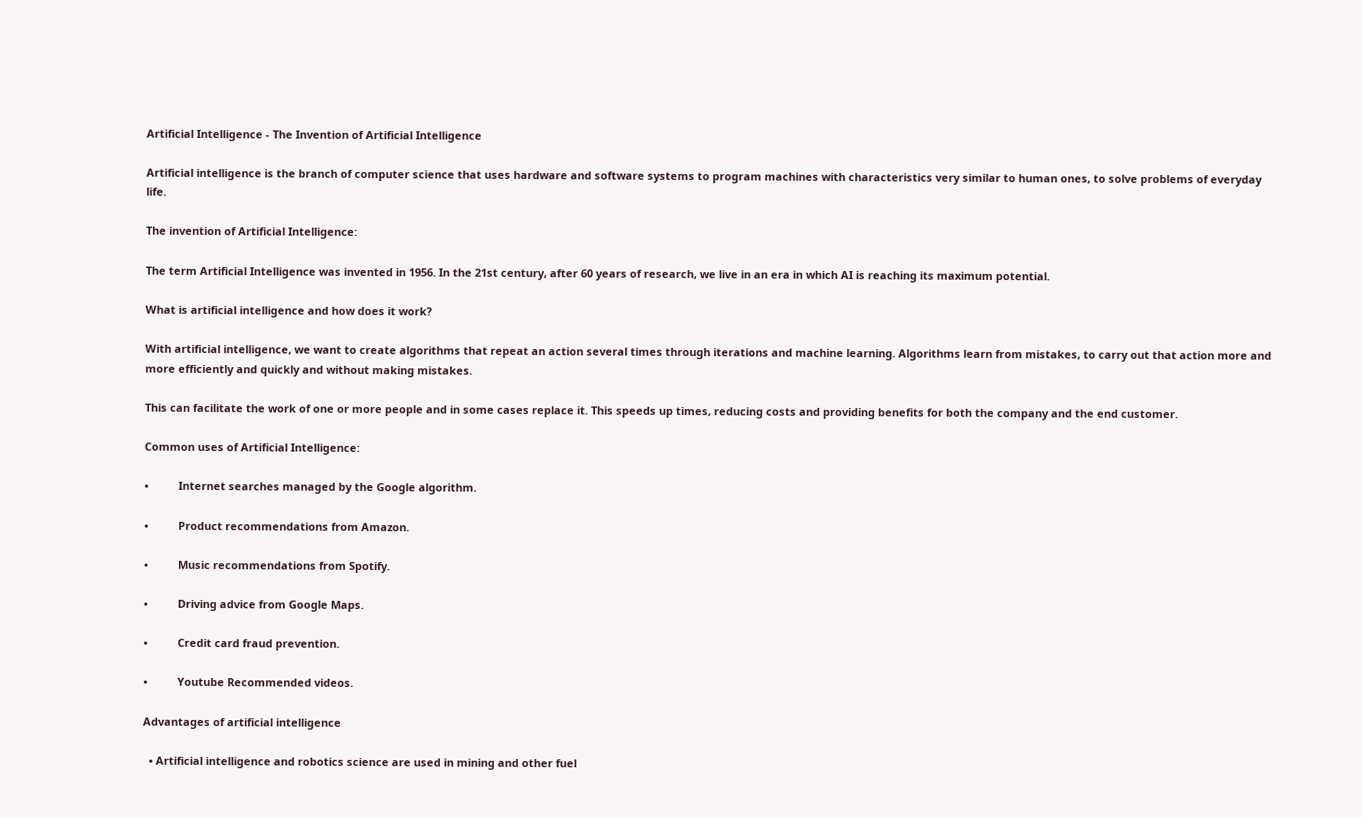Artificial Intelligence - The Invention of Artificial Intelligence

Artificial intelligence is the branch of computer science that uses hardware and software systems to program machines with characteristics very similar to human ones, to solve problems of everyday life.

The invention of Artificial Intelligence:

The term Artificial Intelligence was invented in 1956. In the 21st century, after 60 years of research, we live in an era in which AI is reaching its maximum potential.

What is artificial intelligence and how does it work?

With artificial intelligence, we want to create algorithms that repeat an action several times through iterations and machine learning. Algorithms learn from mistakes, to carry out that action more and more efficiently and quickly and without making mistakes.

This can facilitate the work of one or more people and in some cases replace it. This speeds up times, reducing costs and providing benefits for both the company and the end customer.

Common uses of Artificial Intelligence:

•          Internet searches managed by the Google algorithm.

•          Product recommendations from Amazon.

•          Music recommendations from Spotify.

•          Driving advice from Google Maps.

•          Credit card fraud prevention.

•          Youtube Recommended videos.

Advantages of artificial intelligence

  • Artificial intelligence and robotics science are used in mining and other fuel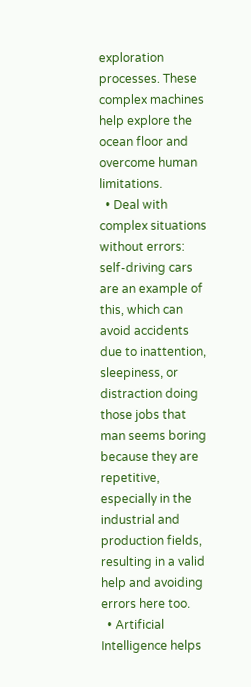exploration processes. These complex machines help explore the ocean floor and overcome human limitations.
  • Deal with complex situations without errors: self-driving cars are an example of this, which can avoid accidents due to inattention, sleepiness, or distraction doing those jobs that man seems boring because they are repetitive, especially in the industrial and production fields, resulting in a valid help and avoiding errors here too.
  • Artificial Intelligence helps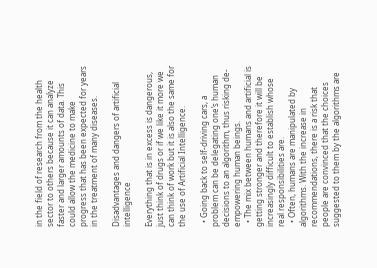in the field of research from the health sector to others because it can analyze faster and larger amounts of data. This could allow the medicine to make progress that has been expected for years in the treatment of many diseases.

Disadvantages and dangers of artificial intelligence

Everything that is in excess is dangerous, just think of drugs or if we like it more we can think of work but it is also the same for the use of Artificial Intelligence.

  • Going back to self-driving cars, a problem can be delegating one’s human decisions to an algorithm, thus risking de-empowering human beings.
  • The mix between humans and artificial is getting stronger and therefore it will be increasingly difficult to establish whose real responsibilities are.
  • Often, humans are manipulated by algorithms. With the increase in recommendations, there is a risk that people are convinced that the choices suggested to them by the algorithms are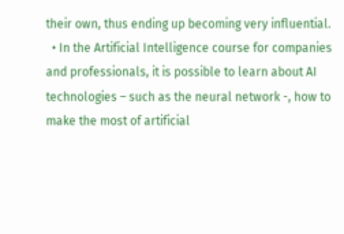their own, thus ending up becoming very influential.
  • In the Artificial Intelligence course for companies and professionals, it is possible to learn about AI technologies – such as the neural network -, how to make the most of artificial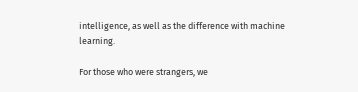intelligence, as well as the difference with machine learning.

For those who were strangers, we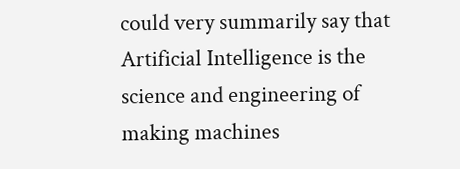could very summarily say that Artificial Intelligence is the science and engineering of making machines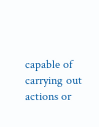capable of carrying out actions or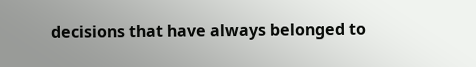decisions that have always belonged to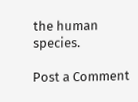the human species.

Post a Comment